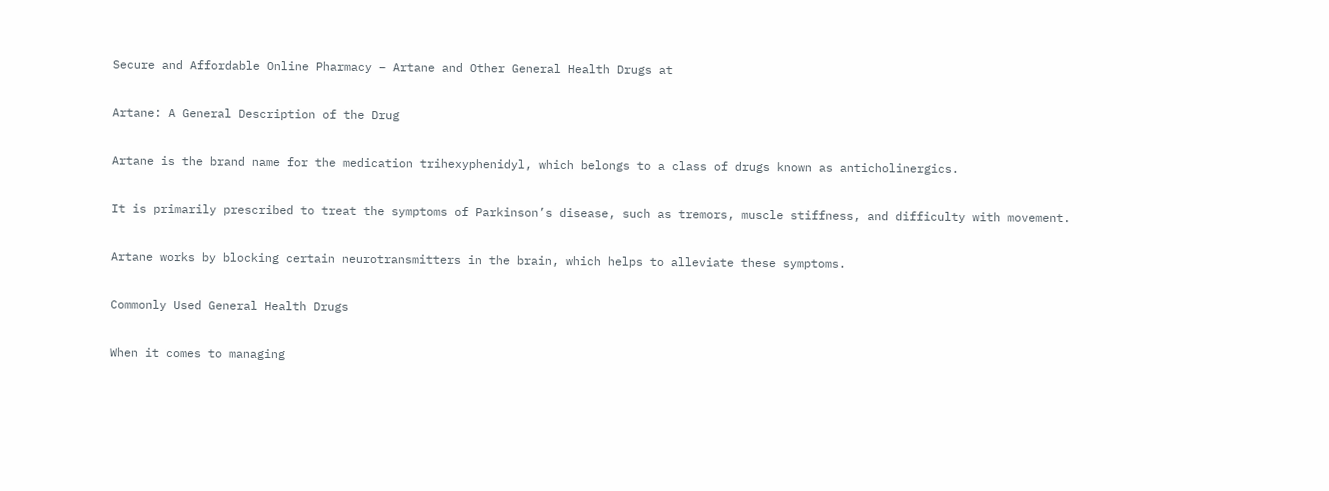Secure and Affordable Online Pharmacy – Artane and Other General Health Drugs at

Artane: A General Description of the Drug

Artane is the brand name for the medication trihexyphenidyl, which belongs to a class of drugs known as anticholinergics.

It is primarily prescribed to treat the symptoms of Parkinson’s disease, such as tremors, muscle stiffness, and difficulty with movement.

Artane works by blocking certain neurotransmitters in the brain, which helps to alleviate these symptoms.

Commonly Used General Health Drugs

When it comes to managing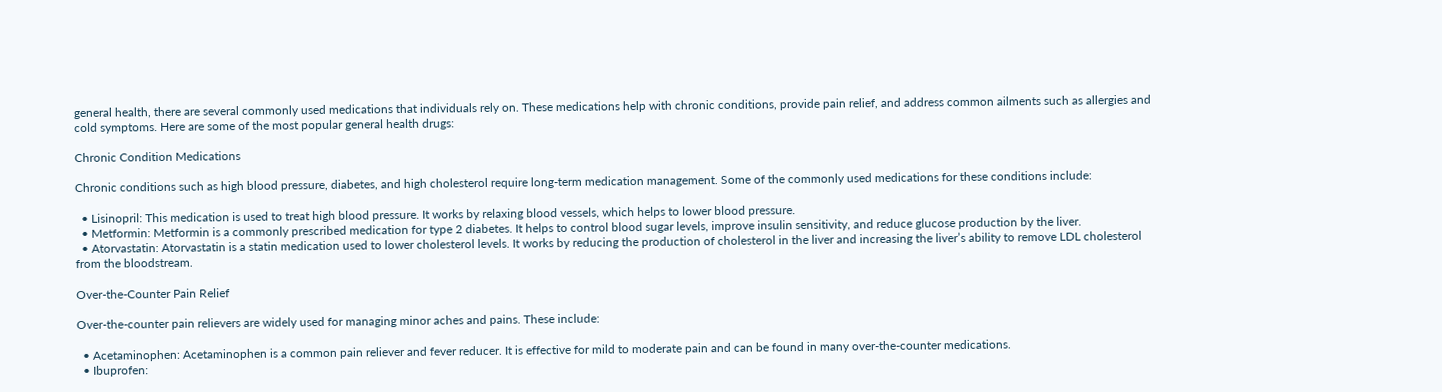general health, there are several commonly used medications that individuals rely on. These medications help with chronic conditions, provide pain relief, and address common ailments such as allergies and cold symptoms. Here are some of the most popular general health drugs:

Chronic Condition Medications

Chronic conditions such as high blood pressure, diabetes, and high cholesterol require long-term medication management. Some of the commonly used medications for these conditions include:

  • Lisinopril: This medication is used to treat high blood pressure. It works by relaxing blood vessels, which helps to lower blood pressure.
  • Metformin: Metformin is a commonly prescribed medication for type 2 diabetes. It helps to control blood sugar levels, improve insulin sensitivity, and reduce glucose production by the liver.
  • Atorvastatin: Atorvastatin is a statin medication used to lower cholesterol levels. It works by reducing the production of cholesterol in the liver and increasing the liver’s ability to remove LDL cholesterol from the bloodstream.

Over-the-Counter Pain Relief

Over-the-counter pain relievers are widely used for managing minor aches and pains. These include:

  • Acetaminophen: Acetaminophen is a common pain reliever and fever reducer. It is effective for mild to moderate pain and can be found in many over-the-counter medications.
  • Ibuprofen: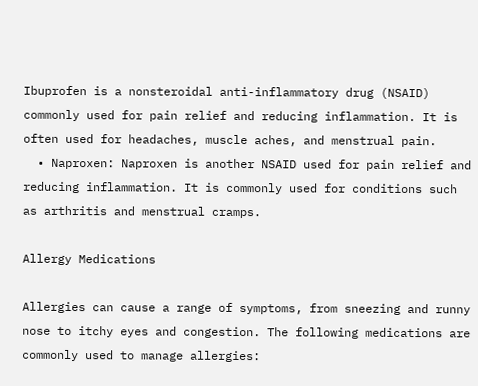Ibuprofen is a nonsteroidal anti-inflammatory drug (NSAID) commonly used for pain relief and reducing inflammation. It is often used for headaches, muscle aches, and menstrual pain.
  • Naproxen: Naproxen is another NSAID used for pain relief and reducing inflammation. It is commonly used for conditions such as arthritis and menstrual cramps.

Allergy Medications

Allergies can cause a range of symptoms, from sneezing and runny nose to itchy eyes and congestion. The following medications are commonly used to manage allergies: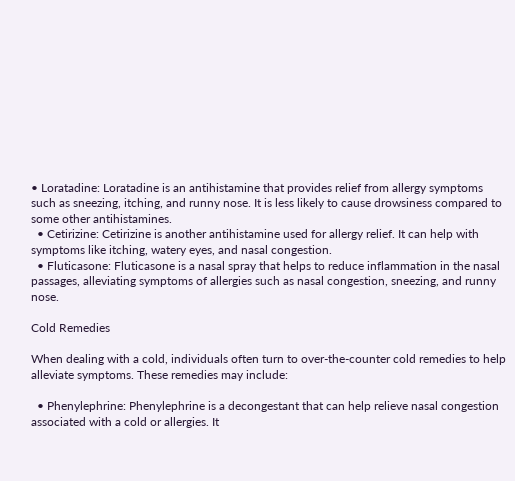• Loratadine: Loratadine is an antihistamine that provides relief from allergy symptoms such as sneezing, itching, and runny nose. It is less likely to cause drowsiness compared to some other antihistamines.
  • Cetirizine: Cetirizine is another antihistamine used for allergy relief. It can help with symptoms like itching, watery eyes, and nasal congestion.
  • Fluticasone: Fluticasone is a nasal spray that helps to reduce inflammation in the nasal passages, alleviating symptoms of allergies such as nasal congestion, sneezing, and runny nose.

Cold Remedies

When dealing with a cold, individuals often turn to over-the-counter cold remedies to help alleviate symptoms. These remedies may include:

  • Phenylephrine: Phenylephrine is a decongestant that can help relieve nasal congestion associated with a cold or allergies. It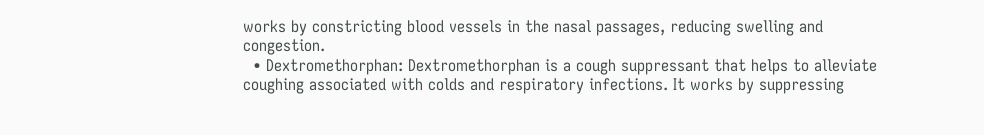works by constricting blood vessels in the nasal passages, reducing swelling and congestion.
  • Dextromethorphan: Dextromethorphan is a cough suppressant that helps to alleviate coughing associated with colds and respiratory infections. It works by suppressing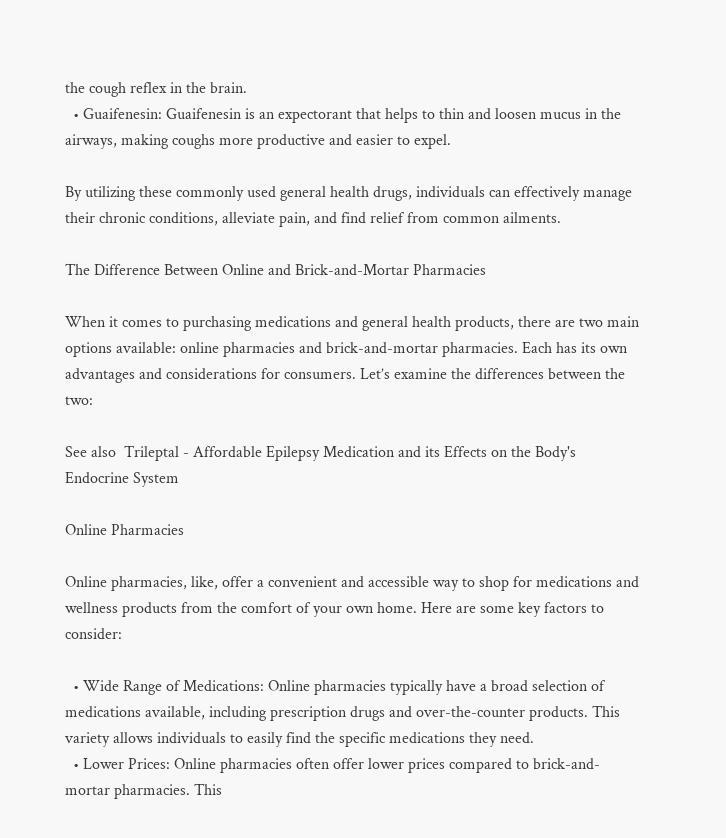the cough reflex in the brain.
  • Guaifenesin: Guaifenesin is an expectorant that helps to thin and loosen mucus in the airways, making coughs more productive and easier to expel.

By utilizing these commonly used general health drugs, individuals can effectively manage their chronic conditions, alleviate pain, and find relief from common ailments.

The Difference Between Online and Brick-and-Mortar Pharmacies

When it comes to purchasing medications and general health products, there are two main options available: online pharmacies and brick-and-mortar pharmacies. Each has its own advantages and considerations for consumers. Let’s examine the differences between the two:

See also  Trileptal - Affordable Epilepsy Medication and its Effects on the Body's Endocrine System

Online Pharmacies

Online pharmacies, like, offer a convenient and accessible way to shop for medications and wellness products from the comfort of your own home. Here are some key factors to consider:

  • Wide Range of Medications: Online pharmacies typically have a broad selection of medications available, including prescription drugs and over-the-counter products. This variety allows individuals to easily find the specific medications they need.
  • Lower Prices: Online pharmacies often offer lower prices compared to brick-and-mortar pharmacies. This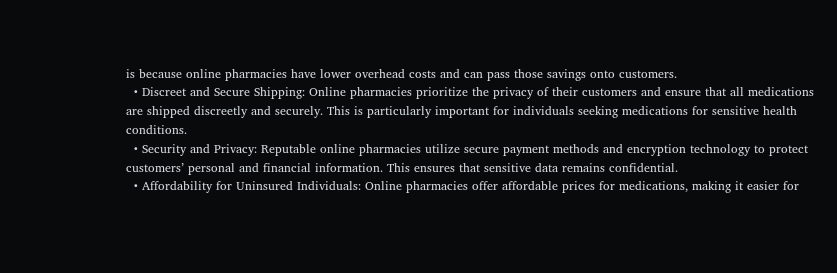is because online pharmacies have lower overhead costs and can pass those savings onto customers.
  • Discreet and Secure Shipping: Online pharmacies prioritize the privacy of their customers and ensure that all medications are shipped discreetly and securely. This is particularly important for individuals seeking medications for sensitive health conditions.
  • Security and Privacy: Reputable online pharmacies utilize secure payment methods and encryption technology to protect customers’ personal and financial information. This ensures that sensitive data remains confidential.
  • Affordability for Uninsured Individuals: Online pharmacies offer affordable prices for medications, making it easier for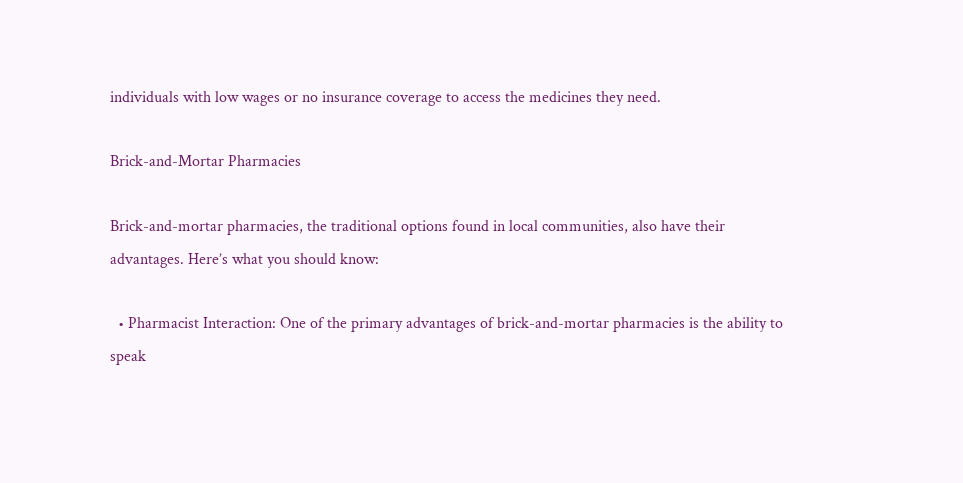individuals with low wages or no insurance coverage to access the medicines they need.

Brick-and-Mortar Pharmacies

Brick-and-mortar pharmacies, the traditional options found in local communities, also have their advantages. Here’s what you should know:

  • Pharmacist Interaction: One of the primary advantages of brick-and-mortar pharmacies is the ability to speak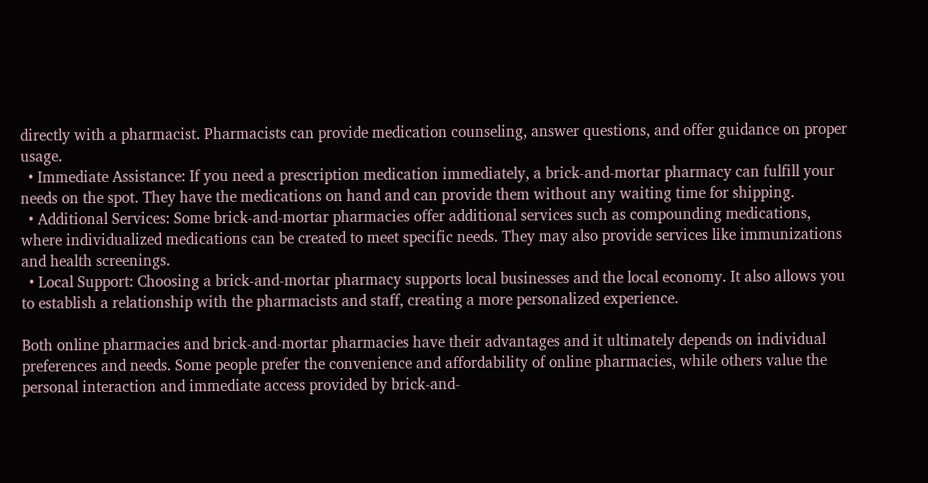directly with a pharmacist. Pharmacists can provide medication counseling, answer questions, and offer guidance on proper usage.
  • Immediate Assistance: If you need a prescription medication immediately, a brick-and-mortar pharmacy can fulfill your needs on the spot. They have the medications on hand and can provide them without any waiting time for shipping.
  • Additional Services: Some brick-and-mortar pharmacies offer additional services such as compounding medications, where individualized medications can be created to meet specific needs. They may also provide services like immunizations and health screenings.
  • Local Support: Choosing a brick-and-mortar pharmacy supports local businesses and the local economy. It also allows you to establish a relationship with the pharmacists and staff, creating a more personalized experience.

Both online pharmacies and brick-and-mortar pharmacies have their advantages and it ultimately depends on individual preferences and needs. Some people prefer the convenience and affordability of online pharmacies, while others value the personal interaction and immediate access provided by brick-and-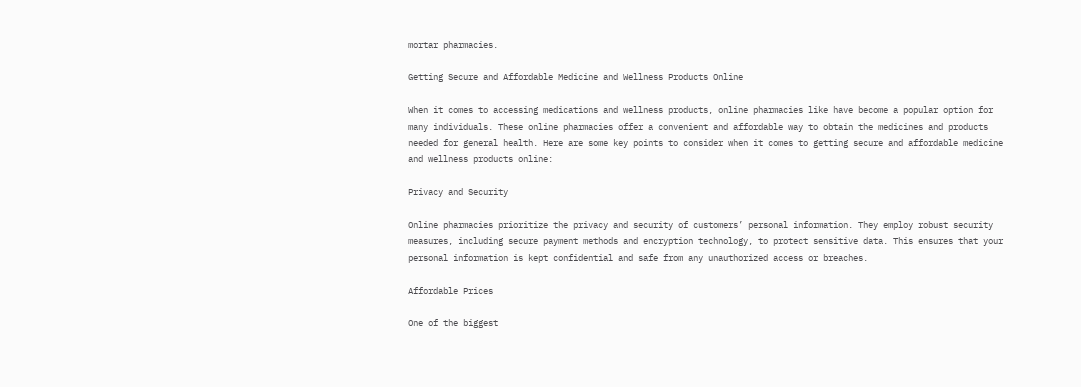mortar pharmacies.

Getting Secure and Affordable Medicine and Wellness Products Online

When it comes to accessing medications and wellness products, online pharmacies like have become a popular option for many individuals. These online pharmacies offer a convenient and affordable way to obtain the medicines and products needed for general health. Here are some key points to consider when it comes to getting secure and affordable medicine and wellness products online:

Privacy and Security

Online pharmacies prioritize the privacy and security of customers’ personal information. They employ robust security measures, including secure payment methods and encryption technology, to protect sensitive data. This ensures that your personal information is kept confidential and safe from any unauthorized access or breaches.

Affordable Prices

One of the biggest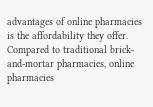advantages of online pharmacies is the affordability they offer. Compared to traditional brick-and-mortar pharmacies, online pharmacies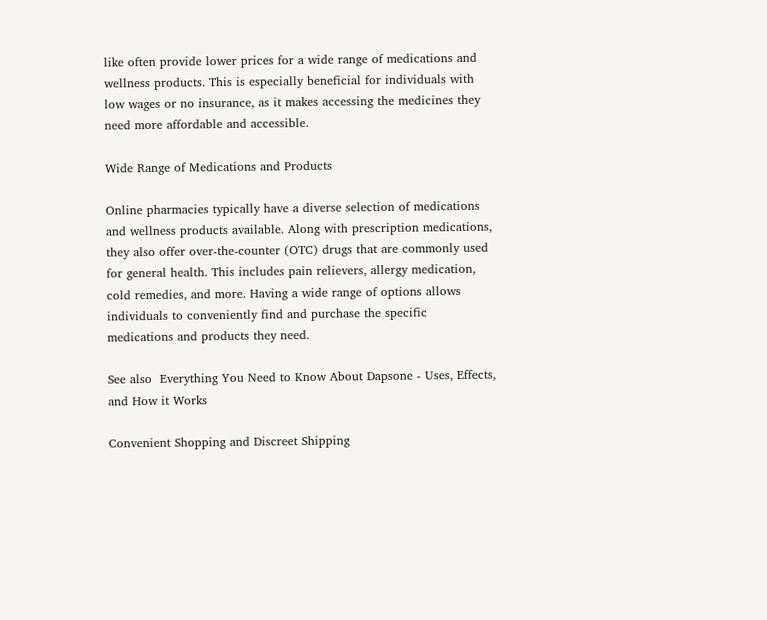like often provide lower prices for a wide range of medications and wellness products. This is especially beneficial for individuals with low wages or no insurance, as it makes accessing the medicines they need more affordable and accessible.

Wide Range of Medications and Products

Online pharmacies typically have a diverse selection of medications and wellness products available. Along with prescription medications, they also offer over-the-counter (OTC) drugs that are commonly used for general health. This includes pain relievers, allergy medication, cold remedies, and more. Having a wide range of options allows individuals to conveniently find and purchase the specific medications and products they need.

See also  Everything You Need to Know About Dapsone - Uses, Effects, and How it Works

Convenient Shopping and Discreet Shipping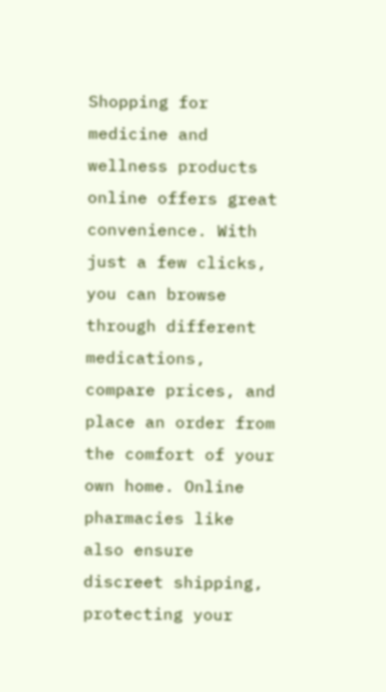Shopping for medicine and wellness products online offers great convenience. With just a few clicks, you can browse through different medications, compare prices, and place an order from the comfort of your own home. Online pharmacies like also ensure discreet shipping, protecting your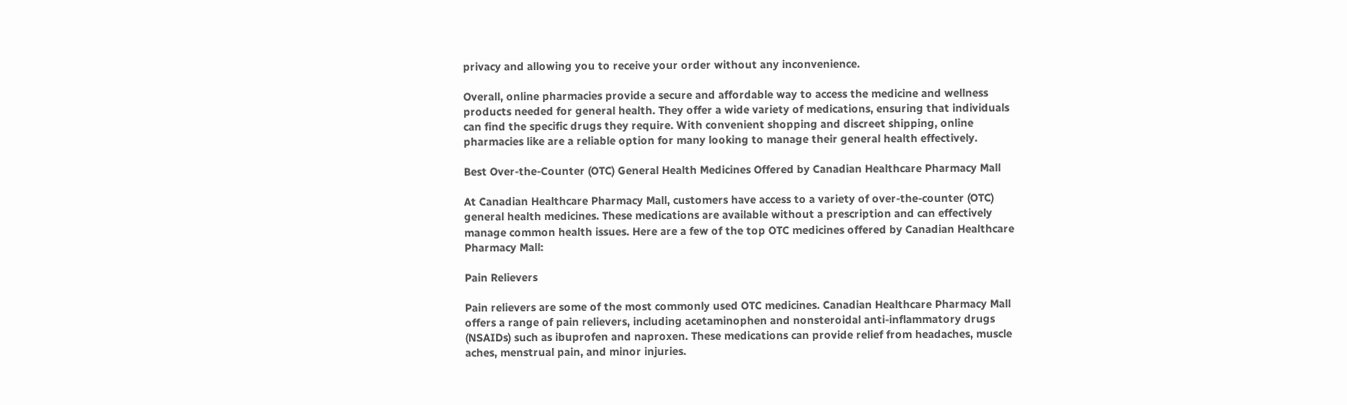privacy and allowing you to receive your order without any inconvenience.

Overall, online pharmacies provide a secure and affordable way to access the medicine and wellness products needed for general health. They offer a wide variety of medications, ensuring that individuals can find the specific drugs they require. With convenient shopping and discreet shipping, online pharmacies like are a reliable option for many looking to manage their general health effectively.

Best Over-the-Counter (OTC) General Health Medicines Offered by Canadian Healthcare Pharmacy Mall

At Canadian Healthcare Pharmacy Mall, customers have access to a variety of over-the-counter (OTC) general health medicines. These medications are available without a prescription and can effectively manage common health issues. Here are a few of the top OTC medicines offered by Canadian Healthcare Pharmacy Mall:

Pain Relievers

Pain relievers are some of the most commonly used OTC medicines. Canadian Healthcare Pharmacy Mall offers a range of pain relievers, including acetaminophen and nonsteroidal anti-inflammatory drugs (NSAIDs) such as ibuprofen and naproxen. These medications can provide relief from headaches, muscle aches, menstrual pain, and minor injuries.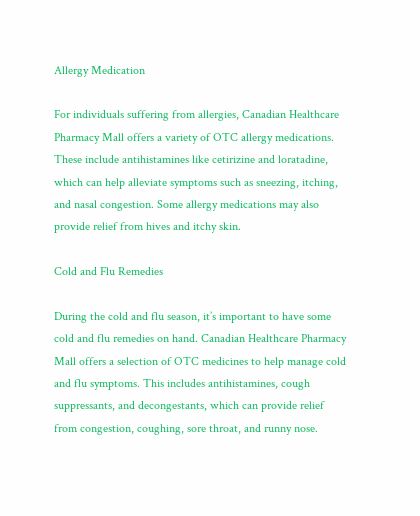Allergy Medication

For individuals suffering from allergies, Canadian Healthcare Pharmacy Mall offers a variety of OTC allergy medications. These include antihistamines like cetirizine and loratadine, which can help alleviate symptoms such as sneezing, itching, and nasal congestion. Some allergy medications may also provide relief from hives and itchy skin.

Cold and Flu Remedies

During the cold and flu season, it’s important to have some cold and flu remedies on hand. Canadian Healthcare Pharmacy Mall offers a selection of OTC medicines to help manage cold and flu symptoms. This includes antihistamines, cough suppressants, and decongestants, which can provide relief from congestion, coughing, sore throat, and runny nose.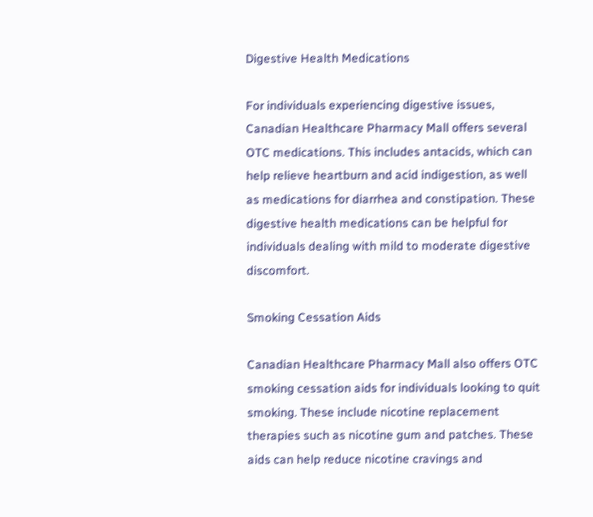Digestive Health Medications

For individuals experiencing digestive issues, Canadian Healthcare Pharmacy Mall offers several OTC medications. This includes antacids, which can help relieve heartburn and acid indigestion, as well as medications for diarrhea and constipation. These digestive health medications can be helpful for individuals dealing with mild to moderate digestive discomfort.

Smoking Cessation Aids

Canadian Healthcare Pharmacy Mall also offers OTC smoking cessation aids for individuals looking to quit smoking. These include nicotine replacement therapies such as nicotine gum and patches. These aids can help reduce nicotine cravings and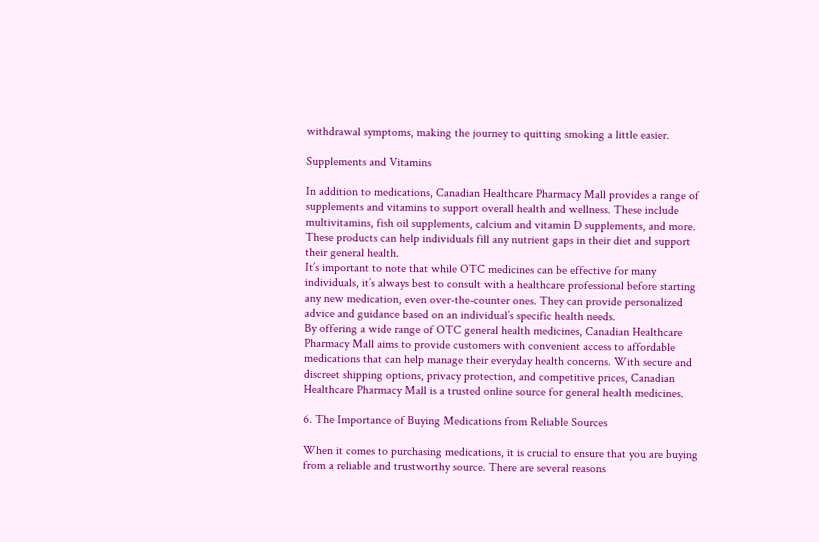withdrawal symptoms, making the journey to quitting smoking a little easier.

Supplements and Vitamins

In addition to medications, Canadian Healthcare Pharmacy Mall provides a range of supplements and vitamins to support overall health and wellness. These include multivitamins, fish oil supplements, calcium and vitamin D supplements, and more. These products can help individuals fill any nutrient gaps in their diet and support their general health.
It’s important to note that while OTC medicines can be effective for many individuals, it’s always best to consult with a healthcare professional before starting any new medication, even over-the-counter ones. They can provide personalized advice and guidance based on an individual’s specific health needs.
By offering a wide range of OTC general health medicines, Canadian Healthcare Pharmacy Mall aims to provide customers with convenient access to affordable medications that can help manage their everyday health concerns. With secure and discreet shipping options, privacy protection, and competitive prices, Canadian Healthcare Pharmacy Mall is a trusted online source for general health medicines.

6. The Importance of Buying Medications from Reliable Sources

When it comes to purchasing medications, it is crucial to ensure that you are buying from a reliable and trustworthy source. There are several reasons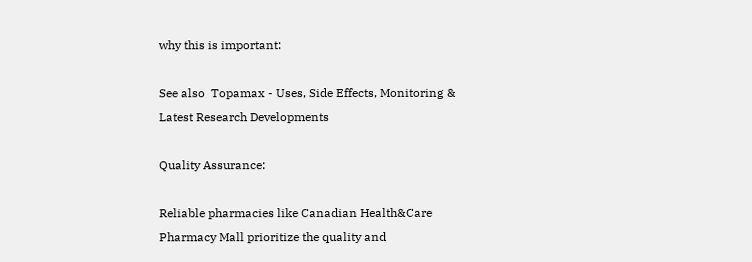why this is important:

See also  Topamax - Uses, Side Effects, Monitoring & Latest Research Developments

Quality Assurance:

Reliable pharmacies like Canadian Health&Care Pharmacy Mall prioritize the quality and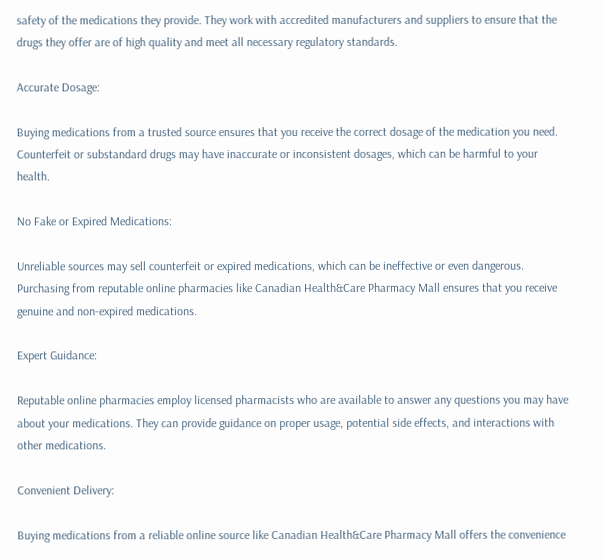safety of the medications they provide. They work with accredited manufacturers and suppliers to ensure that the drugs they offer are of high quality and meet all necessary regulatory standards.

Accurate Dosage:

Buying medications from a trusted source ensures that you receive the correct dosage of the medication you need. Counterfeit or substandard drugs may have inaccurate or inconsistent dosages, which can be harmful to your health.

No Fake or Expired Medications:

Unreliable sources may sell counterfeit or expired medications, which can be ineffective or even dangerous. Purchasing from reputable online pharmacies like Canadian Health&Care Pharmacy Mall ensures that you receive genuine and non-expired medications.

Expert Guidance:

Reputable online pharmacies employ licensed pharmacists who are available to answer any questions you may have about your medications. They can provide guidance on proper usage, potential side effects, and interactions with other medications.

Convenient Delivery:

Buying medications from a reliable online source like Canadian Health&Care Pharmacy Mall offers the convenience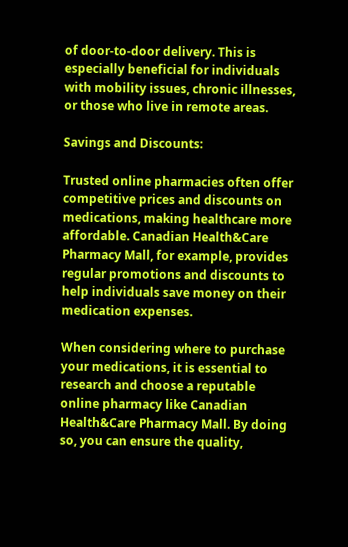of door-to-door delivery. This is especially beneficial for individuals with mobility issues, chronic illnesses, or those who live in remote areas.

Savings and Discounts:

Trusted online pharmacies often offer competitive prices and discounts on medications, making healthcare more affordable. Canadian Health&Care Pharmacy Mall, for example, provides regular promotions and discounts to help individuals save money on their medication expenses.

When considering where to purchase your medications, it is essential to research and choose a reputable online pharmacy like Canadian Health&Care Pharmacy Mall. By doing so, you can ensure the quality,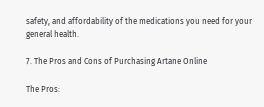safety, and affordability of the medications you need for your general health.

7. The Pros and Cons of Purchasing Artane Online

The Pros: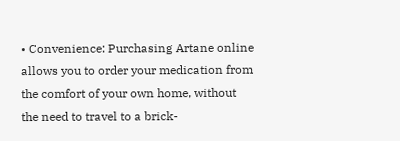• Convenience: Purchasing Artane online allows you to order your medication from the comfort of your own home, without the need to travel to a brick-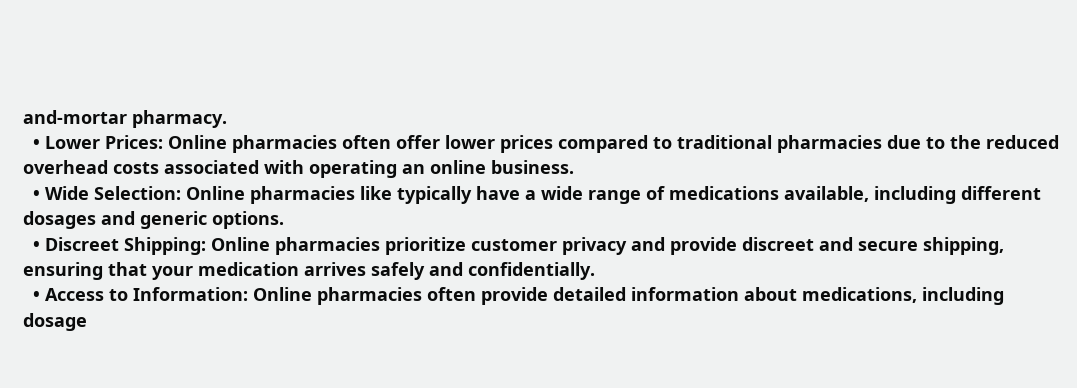and-mortar pharmacy.
  • Lower Prices: Online pharmacies often offer lower prices compared to traditional pharmacies due to the reduced overhead costs associated with operating an online business.
  • Wide Selection: Online pharmacies like typically have a wide range of medications available, including different dosages and generic options.
  • Discreet Shipping: Online pharmacies prioritize customer privacy and provide discreet and secure shipping, ensuring that your medication arrives safely and confidentially.
  • Access to Information: Online pharmacies often provide detailed information about medications, including dosage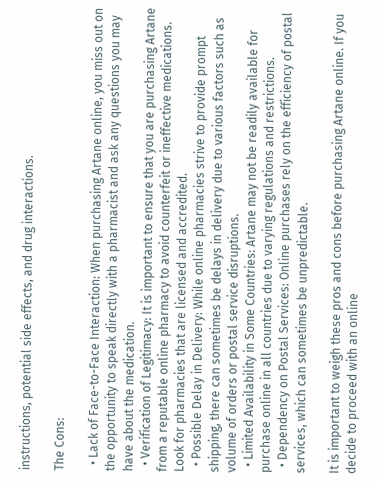instructions, potential side effects, and drug interactions.

The Cons:

  • Lack of Face-to-Face Interaction: When purchasing Artane online, you miss out on the opportunity to speak directly with a pharmacist and ask any questions you may have about the medication.
  • Verification of Legitimacy: It is important to ensure that you are purchasing Artane from a reputable online pharmacy to avoid counterfeit or ineffective medications. Look for pharmacies that are licensed and accredited.
  • Possible Delay in Delivery: While online pharmacies strive to provide prompt shipping, there can sometimes be delays in delivery due to various factors such as volume of orders or postal service disruptions.
  • Limited Availability in Some Countries: Artane may not be readily available for purchase online in all countries due to varying regulations and restrictions.
  • Dependency on Postal Services: Online purchases rely on the efficiency of postal services, which can sometimes be unpredictable.

It is important to weigh these pros and cons before purchasing Artane online. If you decide to proceed with an online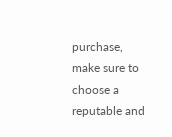purchase, make sure to choose a reputable and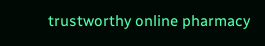trustworthy online pharmacy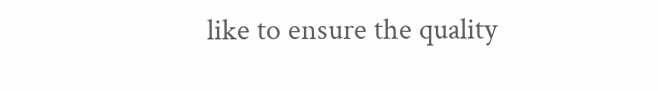like to ensure the quality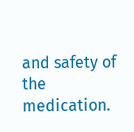and safety of the medication.